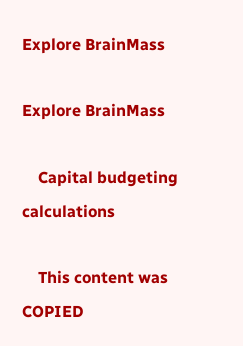Explore BrainMass

Explore BrainMass

    Capital budgeting calculations

    This content was COPIED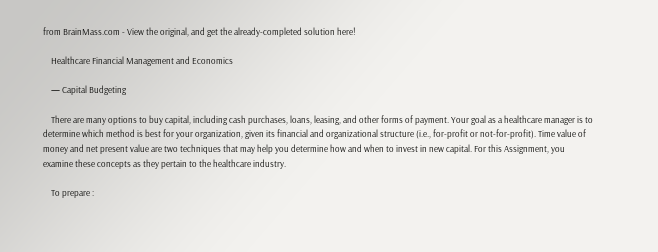from BrainMass.com - View the original, and get the already-completed solution here!

    Healthcare Financial Management and Economics

    — Capital Budgeting

    There are many options to buy capital, including cash purchases, loans, leasing, and other forms of payment. Your goal as a healthcare manager is to determine which method is best for your organization, given its financial and organizational structure (i.e., for-profit or not-for-profit). Time value of money and net present value are two techniques that may help you determine how and when to invest in new capital. For this Assignment, you examine these concepts as they pertain to the healthcare industry.

    To prepare :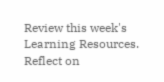Review this week's Learning Resources. Reflect on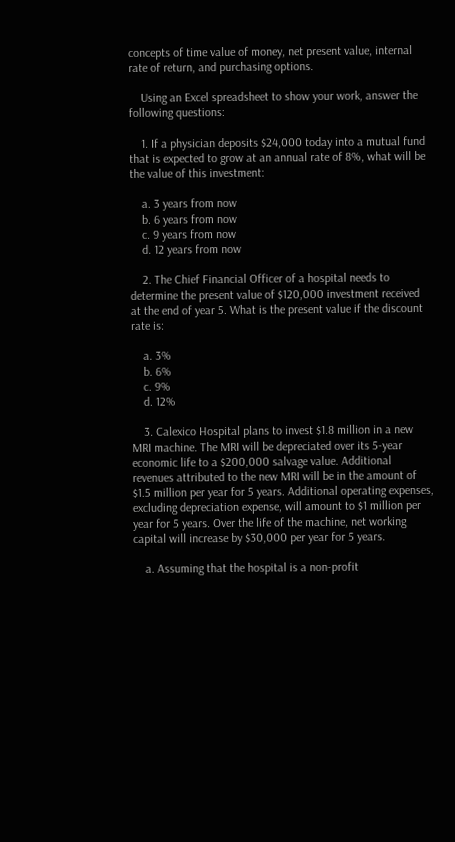concepts of time value of money, net present value, internal rate of return, and purchasing options.

    Using an Excel spreadsheet to show your work, answer the following questions:

    1. If a physician deposits $24,000 today into a mutual fund that is expected to grow at an annual rate of 8%, what will be the value of this investment:

    a. 3 years from now
    b. 6 years from now
    c. 9 years from now
    d. 12 years from now

    2. The Chief Financial Officer of a hospital needs to determine the present value of $120,000 investment received at the end of year 5. What is the present value if the discount rate is:

    a. 3%
    b. 6%
    c. 9%
    d. 12%

    3. Calexico Hospital plans to invest $1.8 million in a new MRI machine. The MRI will be depreciated over its 5-year economic life to a $200,000 salvage value. Additional revenues attributed to the new MRI will be in the amount of $1.5 million per year for 5 years. Additional operating expenses, excluding depreciation expense, will amount to $1 million per year for 5 years. Over the life of the machine, net working capital will increase by $30,000 per year for 5 years.

    a. Assuming that the hospital is a non-profit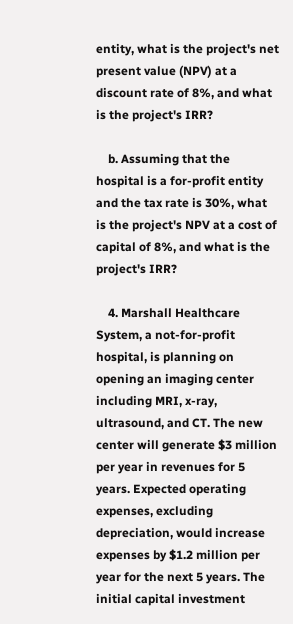entity, what is the project's net present value (NPV) at a discount rate of 8%, and what is the project's IRR?

    b. Assuming that the hospital is a for-profit entity and the tax rate is 30%, what is the project's NPV at a cost of capital of 8%, and what is the project's IRR?

    4. Marshall Healthcare System, a not-for-profit hospital, is planning on opening an imaging center including MRI, x-ray, ultrasound, and CT. The new center will generate $3 million per year in revenues for 5 years. Expected operating expenses, excluding depreciation, would increase expenses by $1.2 million per year for the next 5 years. The initial capital investment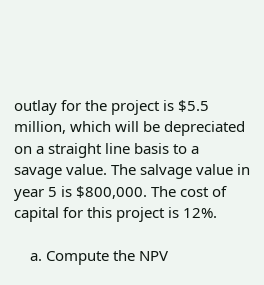outlay for the project is $5.5 million, which will be depreciated on a straight line basis to a savage value. The salvage value in year 5 is $800,000. The cost of capital for this project is 12%.

    a. Compute the NPV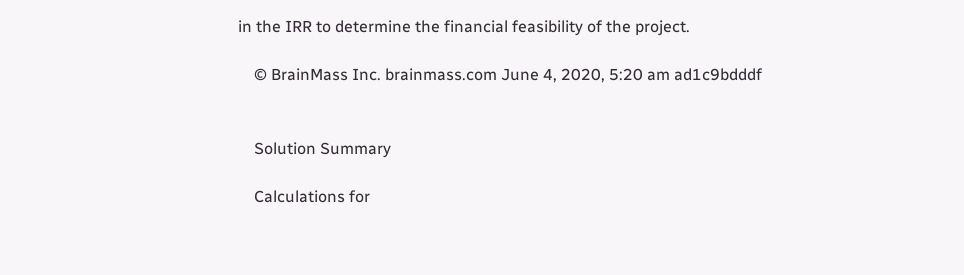in the IRR to determine the financial feasibility of the project.

    © BrainMass Inc. brainmass.com June 4, 2020, 5:20 am ad1c9bdddf


    Solution Summary

    Calculations for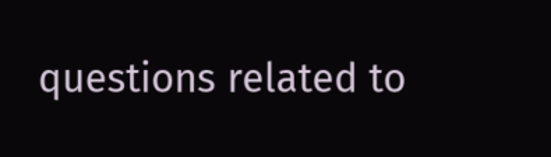questions related to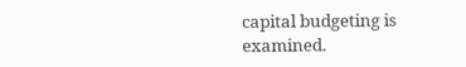capital budgeting is examined.